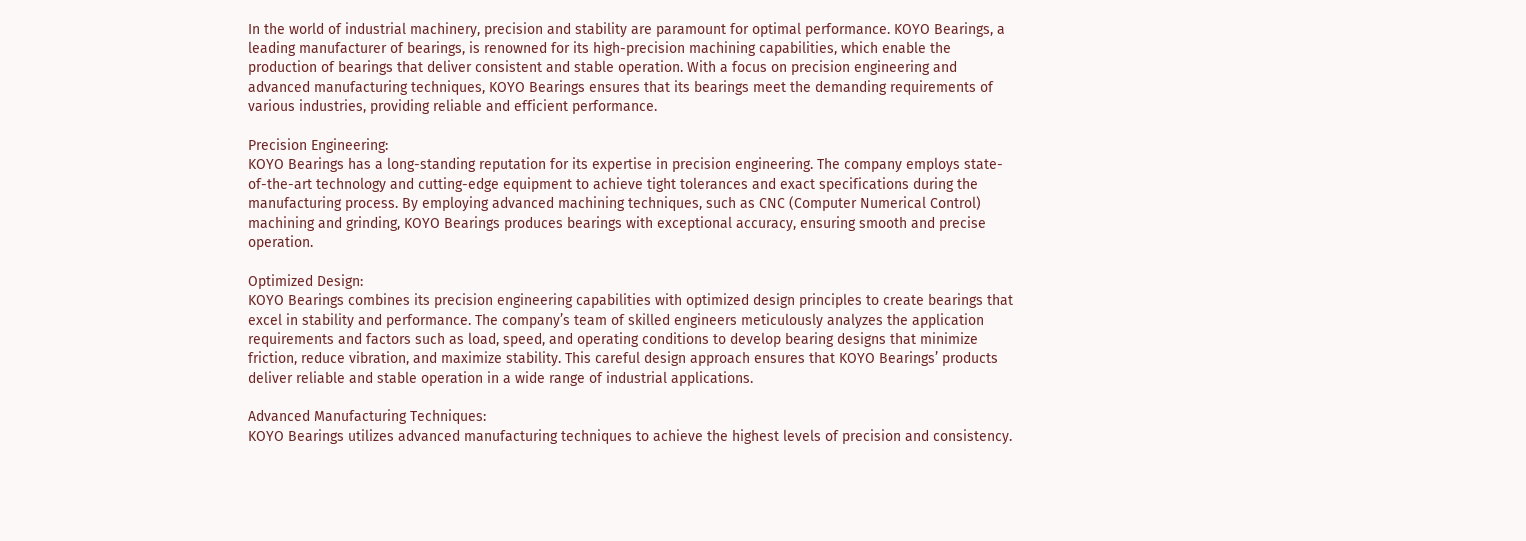In the world of industrial machinery, precision and stability are paramount for optimal performance. KOYO Bearings, a leading manufacturer of bearings, is renowned for its high-precision machining capabilities, which enable the production of bearings that deliver consistent and stable operation. With a focus on precision engineering and advanced manufacturing techniques, KOYO Bearings ensures that its bearings meet the demanding requirements of various industries, providing reliable and efficient performance.

Precision Engineering:
KOYO Bearings has a long-standing reputation for its expertise in precision engineering. The company employs state-of-the-art technology and cutting-edge equipment to achieve tight tolerances and exact specifications during the manufacturing process. By employing advanced machining techniques, such as CNC (Computer Numerical Control) machining and grinding, KOYO Bearings produces bearings with exceptional accuracy, ensuring smooth and precise operation.

Optimized Design:
KOYO Bearings combines its precision engineering capabilities with optimized design principles to create bearings that excel in stability and performance. The company’s team of skilled engineers meticulously analyzes the application requirements and factors such as load, speed, and operating conditions to develop bearing designs that minimize friction, reduce vibration, and maximize stability. This careful design approach ensures that KOYO Bearings’ products deliver reliable and stable operation in a wide range of industrial applications.

Advanced Manufacturing Techniques:
KOYO Bearings utilizes advanced manufacturing techniques to achieve the highest levels of precision and consistency.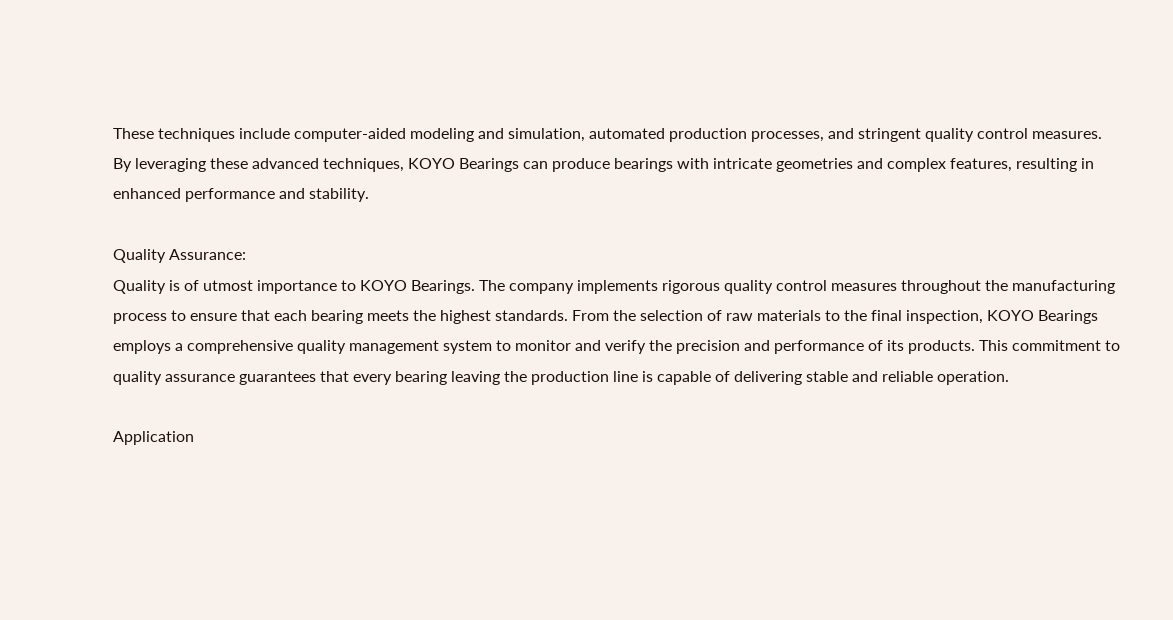These techniques include computer-aided modeling and simulation, automated production processes, and stringent quality control measures. By leveraging these advanced techniques, KOYO Bearings can produce bearings with intricate geometries and complex features, resulting in enhanced performance and stability.

Quality Assurance:
Quality is of utmost importance to KOYO Bearings. The company implements rigorous quality control measures throughout the manufacturing process to ensure that each bearing meets the highest standards. From the selection of raw materials to the final inspection, KOYO Bearings employs a comprehensive quality management system to monitor and verify the precision and performance of its products. This commitment to quality assurance guarantees that every bearing leaving the production line is capable of delivering stable and reliable operation.

Application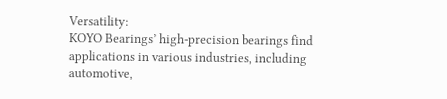Versatility:
KOYO Bearings’ high-precision bearings find applications in various industries, including automotive,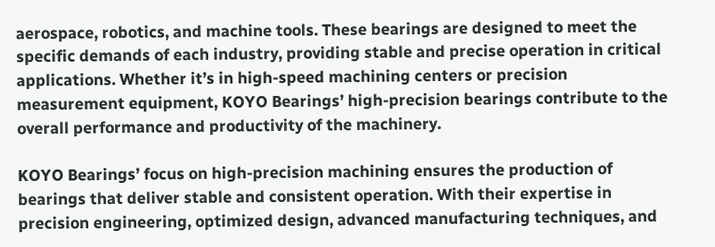aerospace, robotics, and machine tools. These bearings are designed to meet the specific demands of each industry, providing stable and precise operation in critical applications. Whether it’s in high-speed machining centers or precision measurement equipment, KOYO Bearings’ high-precision bearings contribute to the overall performance and productivity of the machinery.

KOYO Bearings’ focus on high-precision machining ensures the production of bearings that deliver stable and consistent operation. With their expertise in precision engineering, optimized design, advanced manufacturing techniques, and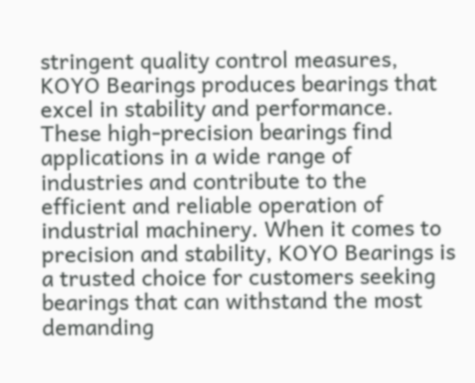stringent quality control measures, KOYO Bearings produces bearings that excel in stability and performance. These high-precision bearings find applications in a wide range of industries and contribute to the efficient and reliable operation of industrial machinery. When it comes to precision and stability, KOYO Bearings is a trusted choice for customers seeking bearings that can withstand the most demanding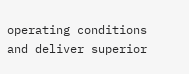operating conditions and deliver superior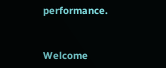performance.


Welcome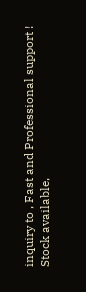inquiry to , Fast and Professional support !
Stock available,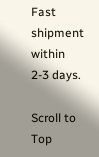Fast shipment within 2-3 days.

Scroll to Top